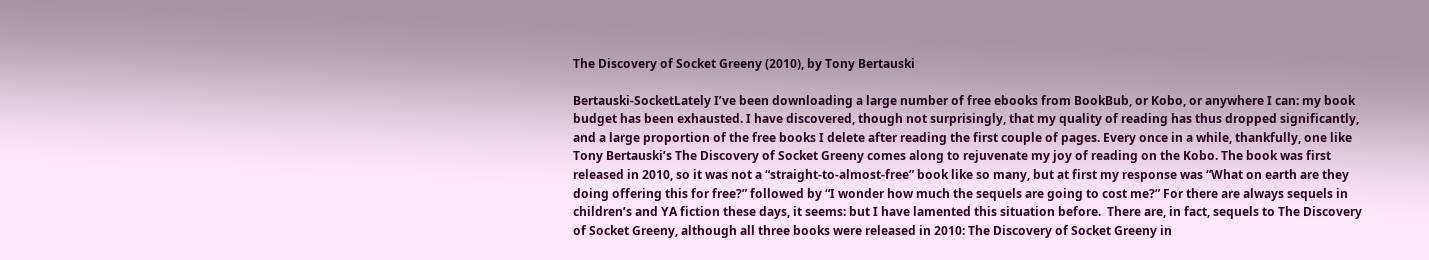The Discovery of Socket Greeny (2010), by Tony Bertauski

Bertauski-SocketLately I’ve been downloading a large number of free ebooks from BookBub, or Kobo, or anywhere I can: my book budget has been exhausted. I have discovered, though not surprisingly, that my quality of reading has thus dropped significantly, and a large proportion of the free books I delete after reading the first couple of pages. Every once in a while, thankfully, one like Tony Bertauski’s The Discovery of Socket Greeny comes along to rejuvenate my joy of reading on the Kobo. The book was first released in 2010, so it was not a “straight-to-almost-free” book like so many, but at first my response was “What on earth are they doing offering this for free?” followed by “I wonder how much the sequels are going to cost me?” For there are always sequels in children’s and YA fiction these days, it seems: but I have lamented this situation before.  There are, in fact, sequels to The Discovery of Socket Greeny, although all three books were released in 2010: The Discovery of Socket Greeny in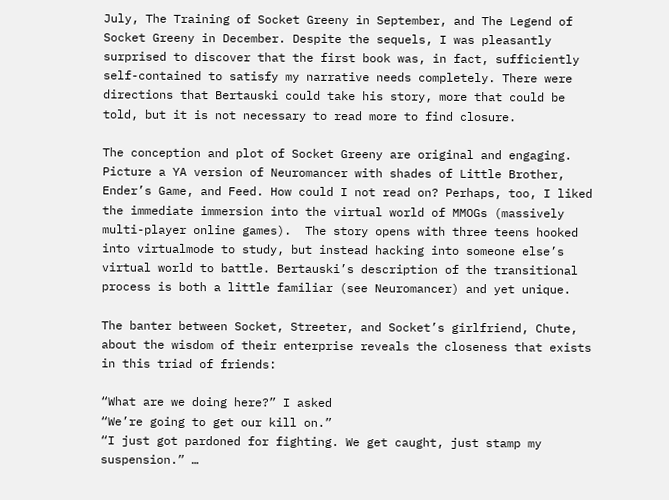July, The Training of Socket Greeny in September, and The Legend of Socket Greeny in December. Despite the sequels, I was pleasantly surprised to discover that the first book was, in fact, sufficiently self-contained to satisfy my narrative needs completely. There were directions that Bertauski could take his story, more that could be told, but it is not necessary to read more to find closure.

The conception and plot of Socket Greeny are original and engaging. Picture a YA version of Neuromancer with shades of Little Brother, Ender’s Game, and Feed. How could I not read on? Perhaps, too, I liked the immediate immersion into the virtual world of MMOGs (massively multi-player online games).  The story opens with three teens hooked into virtualmode to study, but instead hacking into someone else’s virtual world to battle. Bertauski’s description of the transitional process is both a little familiar (see Neuromancer) and yet unique.

The banter between Socket, Streeter, and Socket’s girlfriend, Chute, about the wisdom of their enterprise reveals the closeness that exists in this triad of friends:

“What are we doing here?” I asked
“We’re going to get our kill on.”
“I just got pardoned for fighting. We get caught, just stamp my suspension.” …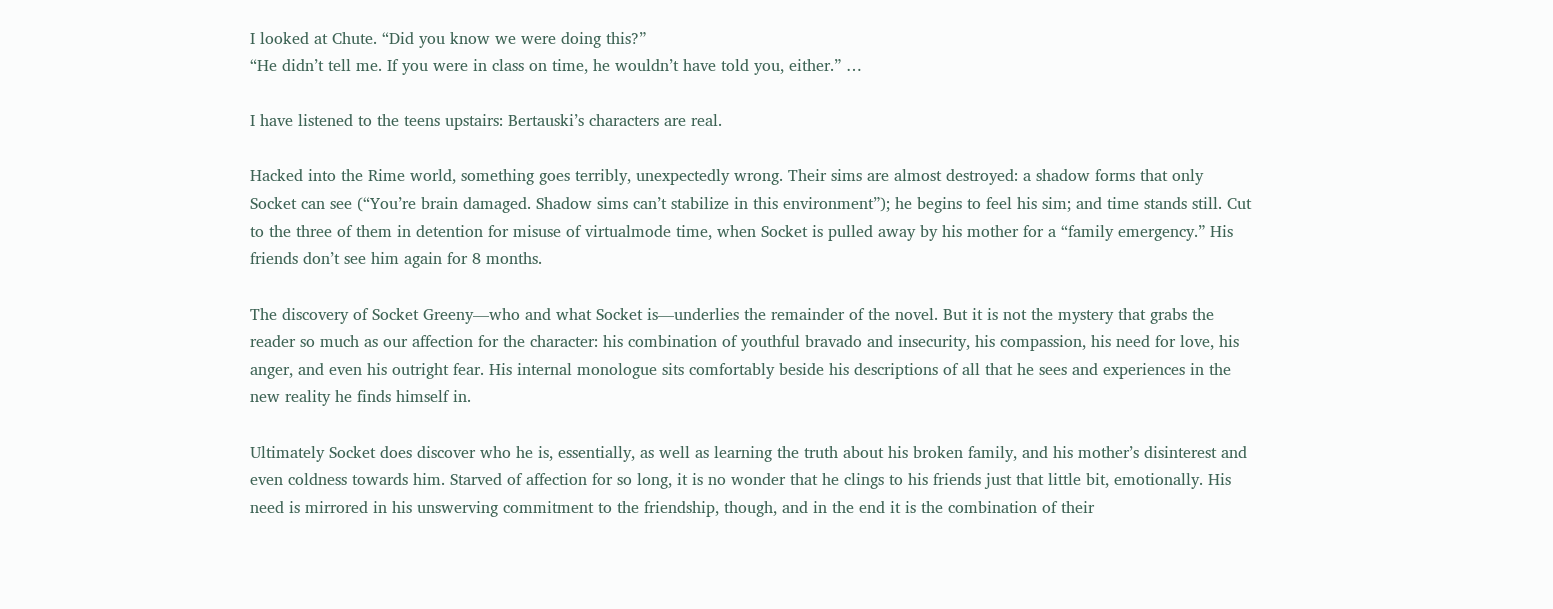I looked at Chute. “Did you know we were doing this?”
“He didn’t tell me. If you were in class on time, he wouldn’t have told you, either.” …

I have listened to the teens upstairs: Bertauski’s characters are real.

Hacked into the Rime world, something goes terribly, unexpectedly wrong. Their sims are almost destroyed: a shadow forms that only Socket can see (“You’re brain damaged. Shadow sims can’t stabilize in this environment”); he begins to feel his sim; and time stands still. Cut to the three of them in detention for misuse of virtualmode time, when Socket is pulled away by his mother for a “family emergency.” His friends don’t see him again for 8 months.

The discovery of Socket Greeny—who and what Socket is—underlies the remainder of the novel. But it is not the mystery that grabs the reader so much as our affection for the character: his combination of youthful bravado and insecurity, his compassion, his need for love, his anger, and even his outright fear. His internal monologue sits comfortably beside his descriptions of all that he sees and experiences in the new reality he finds himself in.

Ultimately Socket does discover who he is, essentially, as well as learning the truth about his broken family, and his mother’s disinterest and even coldness towards him. Starved of affection for so long, it is no wonder that he clings to his friends just that little bit, emotionally. His need is mirrored in his unswerving commitment to the friendship, though, and in the end it is the combination of their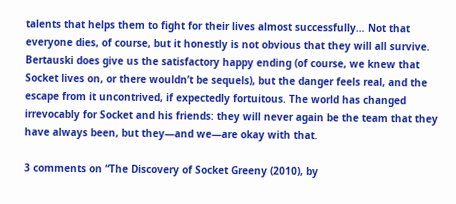talents that helps them to fight for their lives almost successfully… Not that everyone dies, of course, but it honestly is not obvious that they will all survive. Bertauski does give us the satisfactory happy ending (of course, we knew that Socket lives on, or there wouldn’t be sequels), but the danger feels real, and the escape from it uncontrived, if expectedly fortuitous. The world has changed irrevocably for Socket and his friends: they will never again be the team that they have always been, but they—and we—are okay with that.

3 comments on “The Discovery of Socket Greeny (2010), by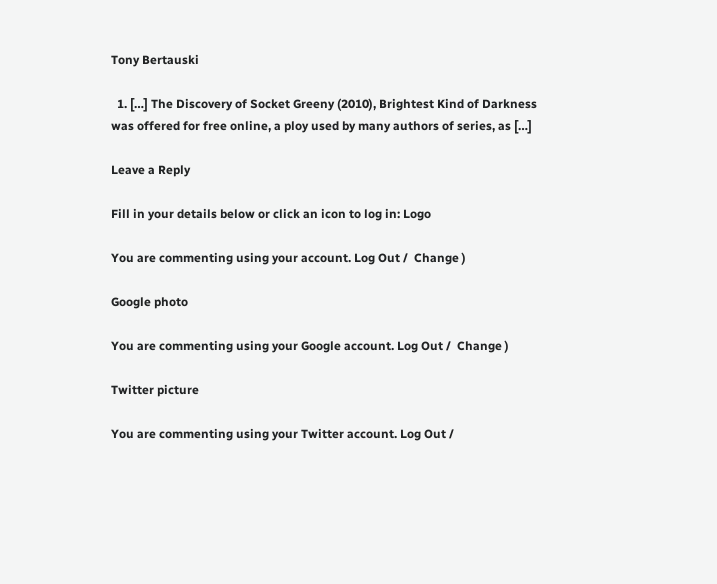Tony Bertauski

  1. […] The Discovery of Socket Greeny (2010), Brightest Kind of Darkness was offered for free online, a ploy used by many authors of series, as […]

Leave a Reply

Fill in your details below or click an icon to log in: Logo

You are commenting using your account. Log Out /  Change )

Google photo

You are commenting using your Google account. Log Out /  Change )

Twitter picture

You are commenting using your Twitter account. Log Out /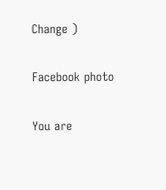Change )

Facebook photo

You are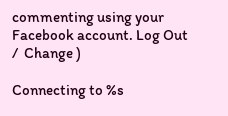commenting using your Facebook account. Log Out /  Change )

Connecting to %s